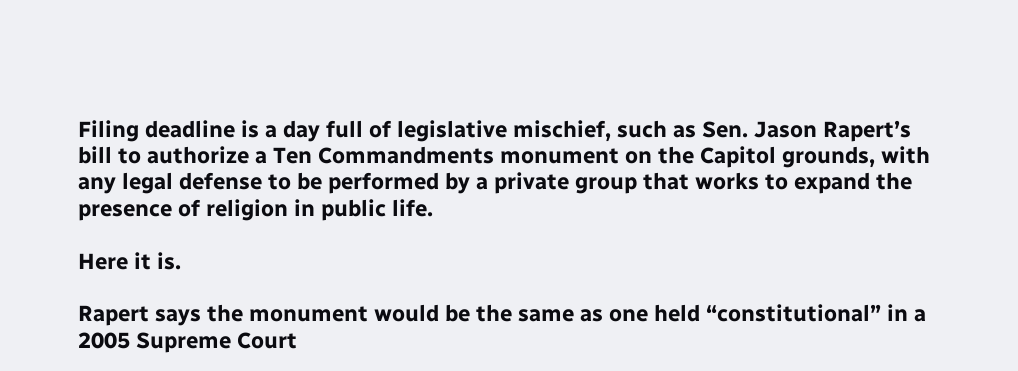Filing deadline is a day full of legislative mischief, such as Sen. Jason Rapert’s bill to authorize a Ten Commandments monument on the Capitol grounds, with any legal defense to be performed by a private group that works to expand the presence of religion in public life.

Here it is.

Rapert says the monument would be the same as one held “constitutional” in a 2005 Supreme Court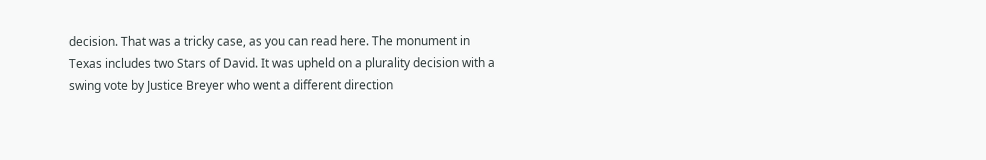decision. That was a tricky case, as you can read here. The monument in Texas includes two Stars of David. It was upheld on a plurality decision with a swing vote by Justice Breyer who went a different direction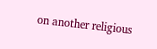on another religious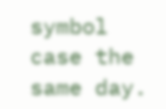symbol case the same day.